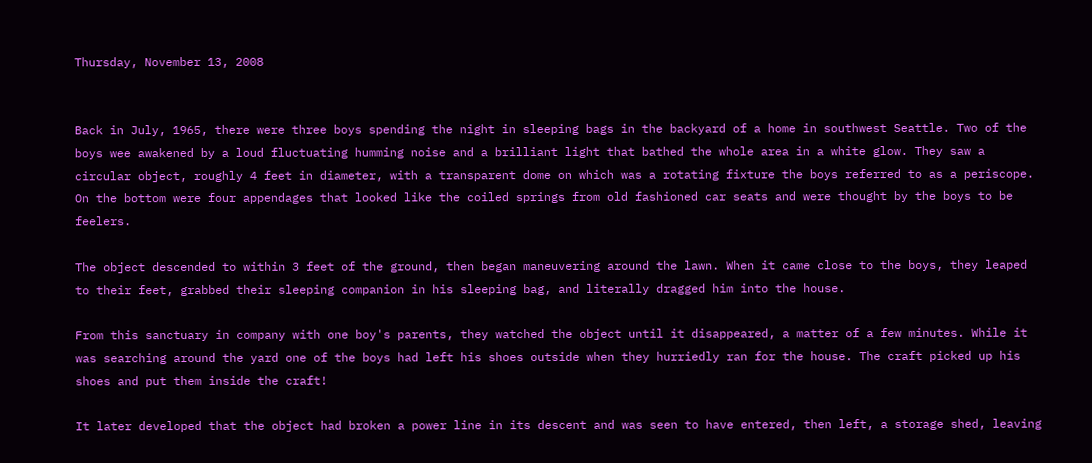Thursday, November 13, 2008


Back in July, 1965, there were three boys spending the night in sleeping bags in the backyard of a home in southwest Seattle. Two of the boys wee awakened by a loud fluctuating humming noise and a brilliant light that bathed the whole area in a white glow. They saw a circular object, roughly 4 feet in diameter, with a transparent dome on which was a rotating fixture the boys referred to as a periscope. On the bottom were four appendages that looked like the coiled springs from old fashioned car seats and were thought by the boys to be feelers.

The object descended to within 3 feet of the ground, then began maneuvering around the lawn. When it came close to the boys, they leaped to their feet, grabbed their sleeping companion in his sleeping bag, and literally dragged him into the house.

From this sanctuary in company with one boy's parents, they watched the object until it disappeared, a matter of a few minutes. While it was searching around the yard one of the boys had left his shoes outside when they hurriedly ran for the house. The craft picked up his shoes and put them inside the craft!

It later developed that the object had broken a power line in its descent and was seen to have entered, then left, a storage shed, leaving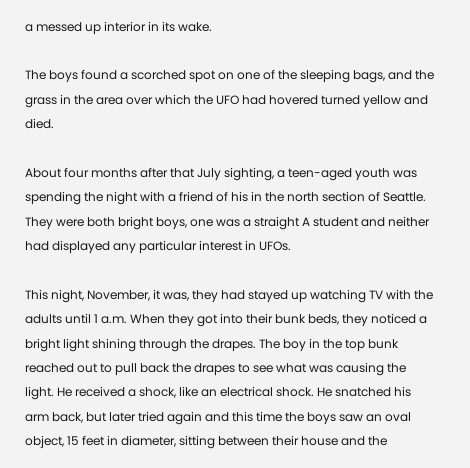a messed up interior in its wake.

The boys found a scorched spot on one of the sleeping bags, and the grass in the area over which the UFO had hovered turned yellow and died.

About four months after that July sighting, a teen-aged youth was spending the night with a friend of his in the north section of Seattle. They were both bright boys, one was a straight A student and neither had displayed any particular interest in UFOs.

This night, November, it was, they had stayed up watching TV with the adults until 1 a.m. When they got into their bunk beds, they noticed a bright light shining through the drapes. The boy in the top bunk reached out to pull back the drapes to see what was causing the light. He received a shock, like an electrical shock. He snatched his arm back, but later tried again and this time the boys saw an oval object, 15 feet in diameter, sitting between their house and the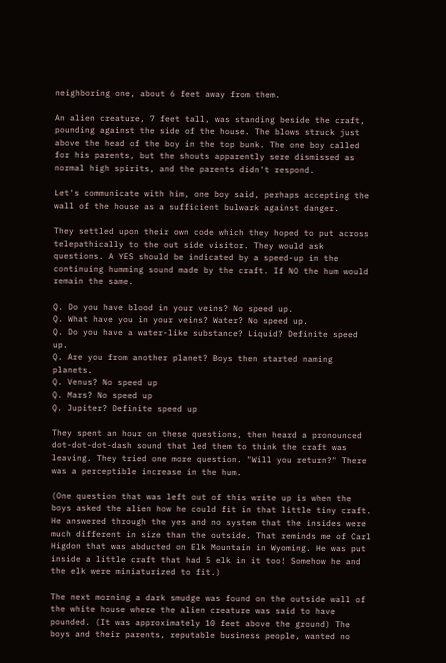neighboring one, about 6 feet away from them.

An alien creature, 7 feet tall, was standing beside the craft, pounding against the side of the house. The blows struck just above the head of the boy in the top bunk. The one boy called for his parents, but the shouts apparently sere dismissed as normal high spirits, and the parents didn't respond.

Let's communicate with him, one boy said, perhaps accepting the wall of the house as a sufficient bulwark against danger.

They settled upon their own code which they hoped to put across telepathically to the out side visitor. They would ask questions. A YES should be indicated by a speed-up in the continuing humming sound made by the craft. If NO the hum would remain the same.

Q. Do you have blood in your veins? No speed up.
Q. What have you in your veins? Water? No speed up.
Q. Do you have a water-like substance? Liquid? Definite speed up.
Q. Are you from another planet? Boys then started naming planets.
Q. Venus? No speed up
Q. Mars? No speed up
Q. Jupiter? Definite speed up

They spent an hour on these questions, then heard a pronounced dot-dot-dot-dash sound that led them to think the craft was leaving. They tried one more question. "Will you return?" There was a perceptible increase in the hum.

(One question that was left out of this write up is when the boys asked the alien how he could fit in that little tiny craft. He answered through the yes and no system that the insides were much different in size than the outside. That reminds me of Carl Higdon that was abducted on Elk Mountain in Wyoming. He was put inside a little craft that had 5 elk in it too! Somehow he and the elk were miniaturized to fit.)

The next morning a dark smudge was found on the outside wall of the white house where the alien creature was said to have pounded. (It was approximately 10 feet above the ground) The boys and their parents, reputable business people, wanted no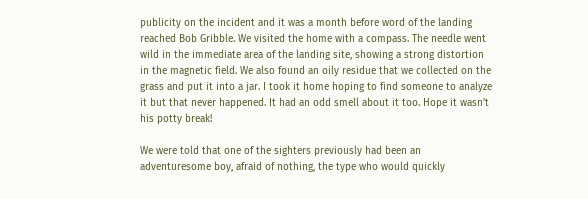publicity on the incident and it was a month before word of the landing reached Bob Gribble. We visited the home with a compass. The needle went wild in the immediate area of the landing site, showing a strong distortion in the magnetic field. We also found an oily residue that we collected on the grass and put it into a jar. I took it home hoping to find someone to analyze it but that never happened. It had an odd smell about it too. Hope it wasn't his potty break!

We were told that one of the sighters previously had been an adventuresome boy, afraid of nothing, the type who would quickly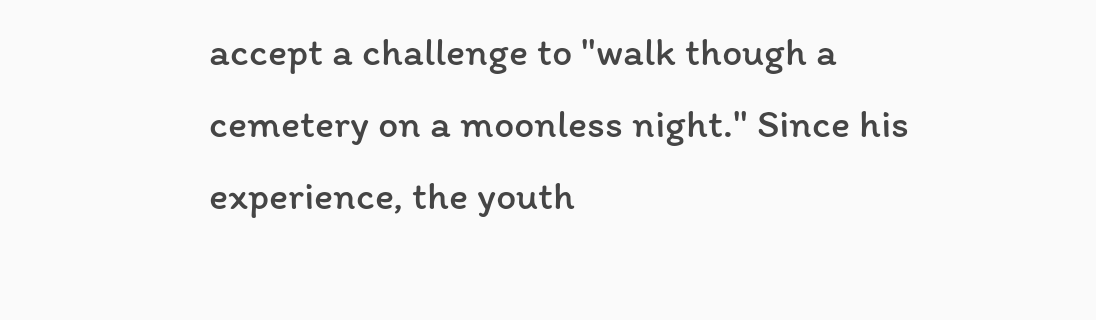accept a challenge to "walk though a cemetery on a moonless night." Since his experience, the youth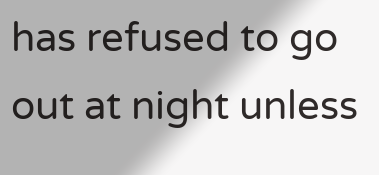has refused to go out at night unless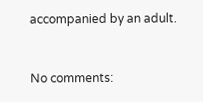accompanied by an adult.


No comments: